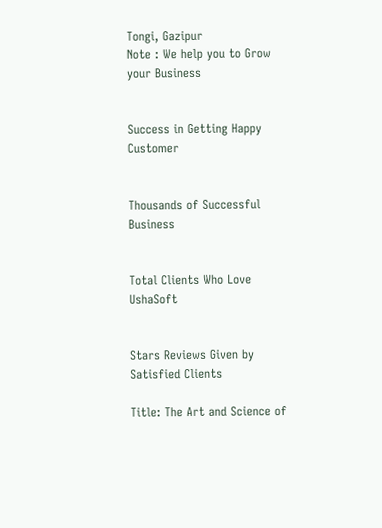Tongi, Gazipur
Note : We help you to Grow your Business


Success in Getting Happy Customer


Thousands of Successful Business


Total Clients Who Love UshaSoft


Stars Reviews Given by Satisfied Clients

Title: The Art and Science of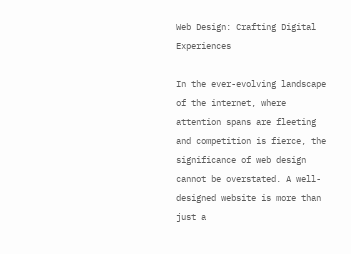Web Design: Crafting Digital Experiences

In the ever-evolving landscape of the internet, where attention spans are fleeting and competition is fierce, the significance of web design cannot be overstated. A well-designed website is more than just a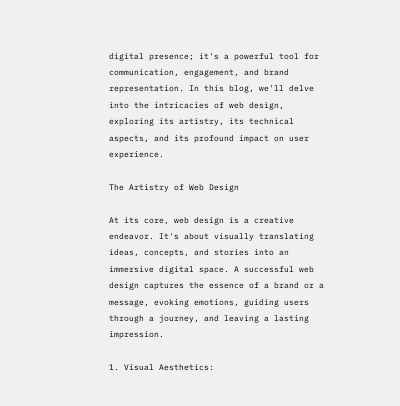digital presence; it's a powerful tool for communication, engagement, and brand representation. In this blog, we'll delve into the intricacies of web design, exploring its artistry, its technical aspects, and its profound impact on user experience.

The Artistry of Web Design

At its core, web design is a creative endeavor. It's about visually translating ideas, concepts, and stories into an immersive digital space. A successful web design captures the essence of a brand or a message, evoking emotions, guiding users through a journey, and leaving a lasting impression.

1. Visual Aesthetics: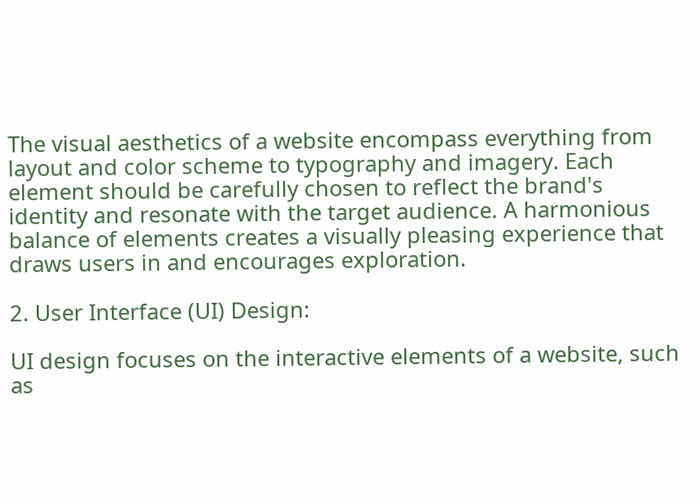The visual aesthetics of a website encompass everything from layout and color scheme to typography and imagery. Each element should be carefully chosen to reflect the brand's identity and resonate with the target audience. A harmonious balance of elements creates a visually pleasing experience that draws users in and encourages exploration.

2. User Interface (UI) Design:

UI design focuses on the interactive elements of a website, such as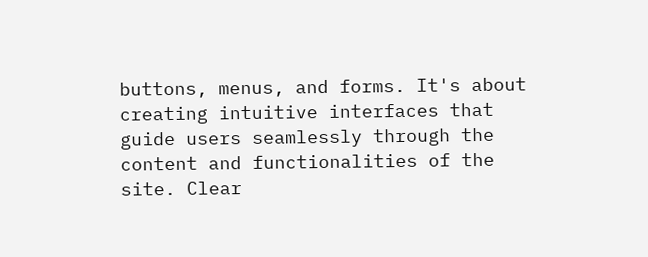buttons, menus, and forms. It's about creating intuitive interfaces that guide users seamlessly through the content and functionalities of the site. Clear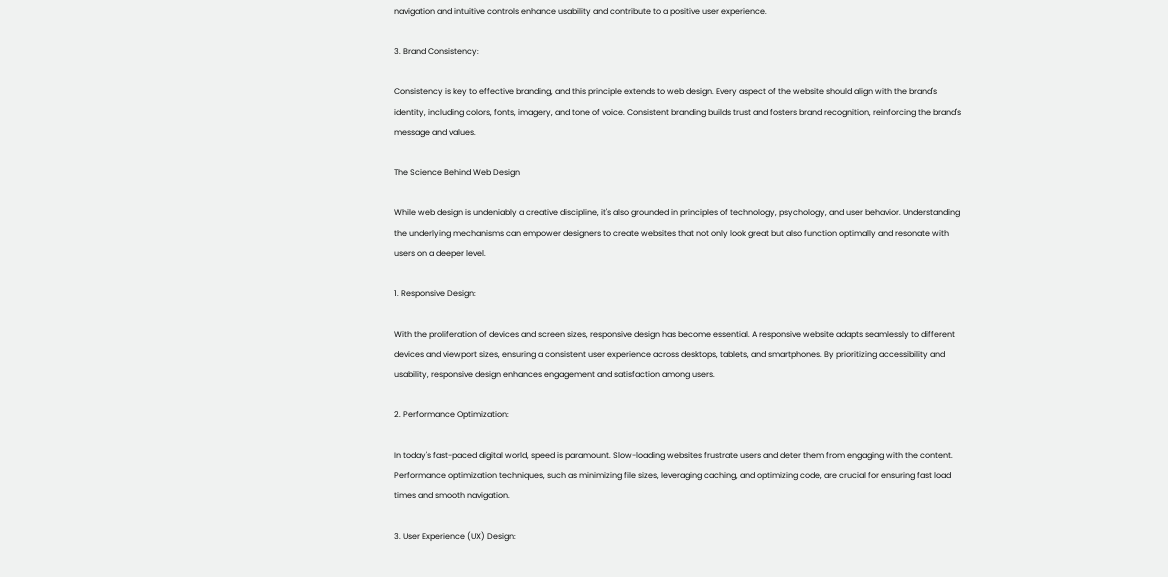navigation and intuitive controls enhance usability and contribute to a positive user experience.

3. Brand Consistency:

Consistency is key to effective branding, and this principle extends to web design. Every aspect of the website should align with the brand's identity, including colors, fonts, imagery, and tone of voice. Consistent branding builds trust and fosters brand recognition, reinforcing the brand's message and values.

The Science Behind Web Design

While web design is undeniably a creative discipline, it's also grounded in principles of technology, psychology, and user behavior. Understanding the underlying mechanisms can empower designers to create websites that not only look great but also function optimally and resonate with users on a deeper level.

1. Responsive Design:

With the proliferation of devices and screen sizes, responsive design has become essential. A responsive website adapts seamlessly to different devices and viewport sizes, ensuring a consistent user experience across desktops, tablets, and smartphones. By prioritizing accessibility and usability, responsive design enhances engagement and satisfaction among users.

2. Performance Optimization:

In today's fast-paced digital world, speed is paramount. Slow-loading websites frustrate users and deter them from engaging with the content. Performance optimization techniques, such as minimizing file sizes, leveraging caching, and optimizing code, are crucial for ensuring fast load times and smooth navigation.

3. User Experience (UX) Design: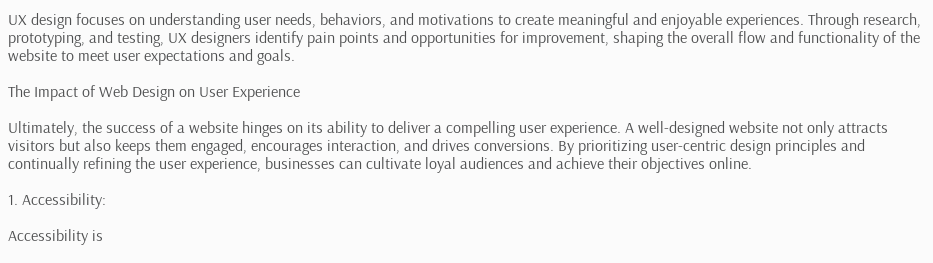UX design focuses on understanding user needs, behaviors, and motivations to create meaningful and enjoyable experiences. Through research, prototyping, and testing, UX designers identify pain points and opportunities for improvement, shaping the overall flow and functionality of the website to meet user expectations and goals.

The Impact of Web Design on User Experience

Ultimately, the success of a website hinges on its ability to deliver a compelling user experience. A well-designed website not only attracts visitors but also keeps them engaged, encourages interaction, and drives conversions. By prioritizing user-centric design principles and continually refining the user experience, businesses can cultivate loyal audiences and achieve their objectives online.

1. Accessibility:

Accessibility is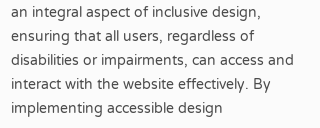an integral aspect of inclusive design, ensuring that all users, regardless of disabilities or impairments, can access and interact with the website effectively. By implementing accessible design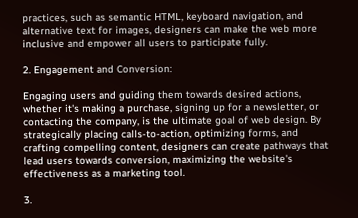practices, such as semantic HTML, keyboard navigation, and alternative text for images, designers can make the web more inclusive and empower all users to participate fully.

2. Engagement and Conversion:

Engaging users and guiding them towards desired actions, whether it's making a purchase, signing up for a newsletter, or contacting the company, is the ultimate goal of web design. By strategically placing calls-to-action, optimizing forms, and crafting compelling content, designers can create pathways that lead users towards conversion, maximizing the website's effectiveness as a marketing tool.

3.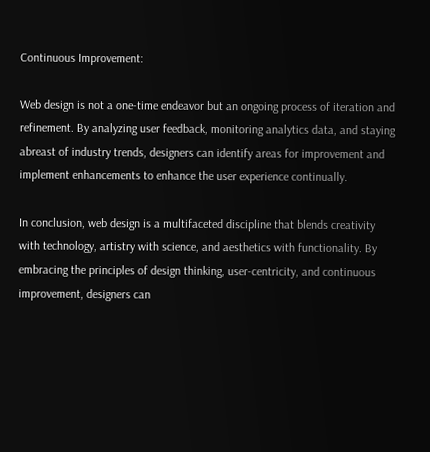Continuous Improvement:

Web design is not a one-time endeavor but an ongoing process of iteration and refinement. By analyzing user feedback, monitoring analytics data, and staying abreast of industry trends, designers can identify areas for improvement and implement enhancements to enhance the user experience continually.

In conclusion, web design is a multifaceted discipline that blends creativity with technology, artistry with science, and aesthetics with functionality. By embracing the principles of design thinking, user-centricity, and continuous improvement, designers can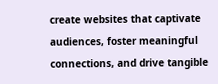create websites that captivate audiences, foster meaningful connections, and drive tangible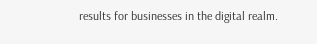results for businesses in the digital realm.